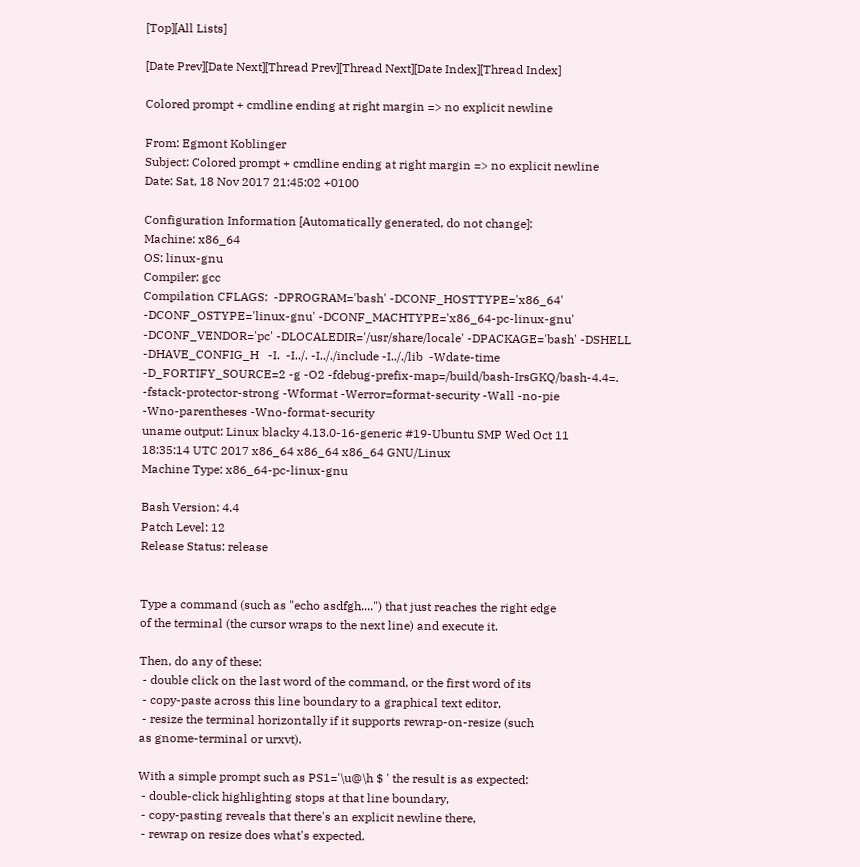[Top][All Lists]

[Date Prev][Date Next][Thread Prev][Thread Next][Date Index][Thread Index]

Colored prompt + cmdline ending at right margin => no explicit newline

From: Egmont Koblinger
Subject: Colored prompt + cmdline ending at right margin => no explicit newline
Date: Sat, 18 Nov 2017 21:45:02 +0100

Configuration Information [Automatically generated, do not change]:
Machine: x86_64
OS: linux-gnu
Compiler: gcc
Compilation CFLAGS:  -DPROGRAM='bash' -DCONF_HOSTTYPE='x86_64'
-DCONF_OSTYPE='linux-gnu' -DCONF_MACHTYPE='x86_64-pc-linux-gnu'
-DCONF_VENDOR='pc' -DLOCALEDIR='/usr/share/locale' -DPACKAGE='bash' -DSHELL
-DHAVE_CONFIG_H   -I.  -I../. -I.././include -I.././lib  -Wdate-time
-D_FORTIFY_SOURCE=2 -g -O2 -fdebug-prefix-map=/build/bash-IrsGKQ/bash-4.4=.
-fstack-protector-strong -Wformat -Werror=format-security -Wall -no-pie
-Wno-parentheses -Wno-format-security
uname output: Linux blacky 4.13.0-16-generic #19-Ubuntu SMP Wed Oct 11
18:35:14 UTC 2017 x86_64 x86_64 x86_64 GNU/Linux
Machine Type: x86_64-pc-linux-gnu

Bash Version: 4.4
Patch Level: 12
Release Status: release


Type a command (such as "echo asdfgh....") that just reaches the right edge
of the terminal (the cursor wraps to the next line) and execute it.

Then, do any of these:
 - double click on the last word of the command, or the first word of its
 - copy-paste across this line boundary to a graphical text editor,
 - resize the terminal horizontally if it supports rewrap-on-resize (such
as gnome-terminal or urxvt).

With a simple prompt such as PS1='\u@\h $ ' the result is as expected:
 - double-click highlighting stops at that line boundary,
 - copy-pasting reveals that there's an explicit newline there,
 - rewrap on resize does what's expected.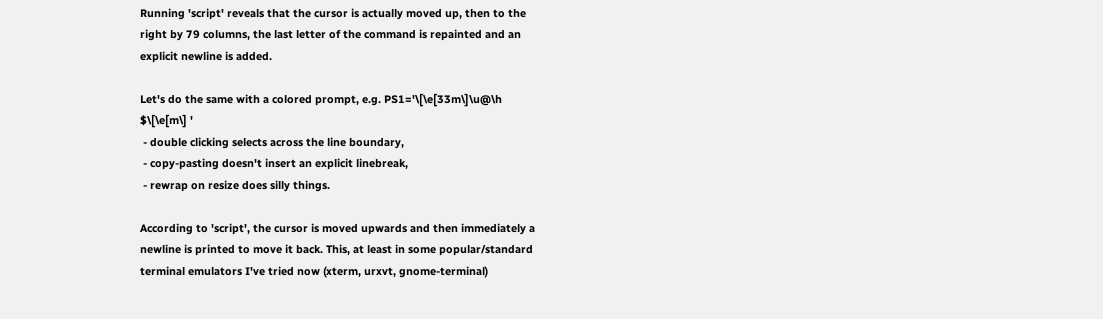Running 'script' reveals that the cursor is actually moved up, then to the
right by 79 columns, the last letter of the command is repainted and an
explicit newline is added.

Let's do the same with a colored prompt, e.g. PS1='\[\e[33m\]\u@\h
$\[\e[m\] '
 - double clicking selects across the line boundary,
 - copy-pasting doesn't insert an explicit linebreak,
 - rewrap on resize does silly things.

According to 'script', the cursor is moved upwards and then immediately a
newline is printed to move it back. This, at least in some popular/standard
terminal emulators I've tried now (xterm, urxvt, gnome-terminal)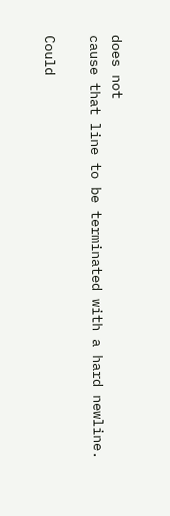does not
cause that line to be terminated with a hard newline.

Could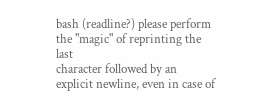bash (readline?) please perform the "magic" of reprinting the last
character followed by an explicit newline, even in case of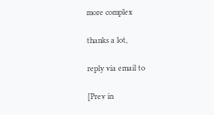more complex

thanks a lot,

reply via email to

[Prev in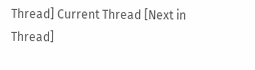Thread] Current Thread [Next in Thread]